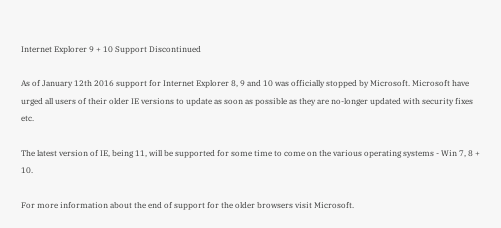Internet Explorer 9 + 10 Support Discontinued

As of January 12th 2016 support for Internet Explorer 8, 9 and 10 was officially stopped by Microsoft. Microsoft have urged all users of their older IE versions to update as soon as possible as they are no-longer updated with security fixes etc.

The latest version of IE, being 11, will be supported for some time to come on the various operating systems - Win 7, 8 + 10.

For more information about the end of support for the older browsers visit Microsoft.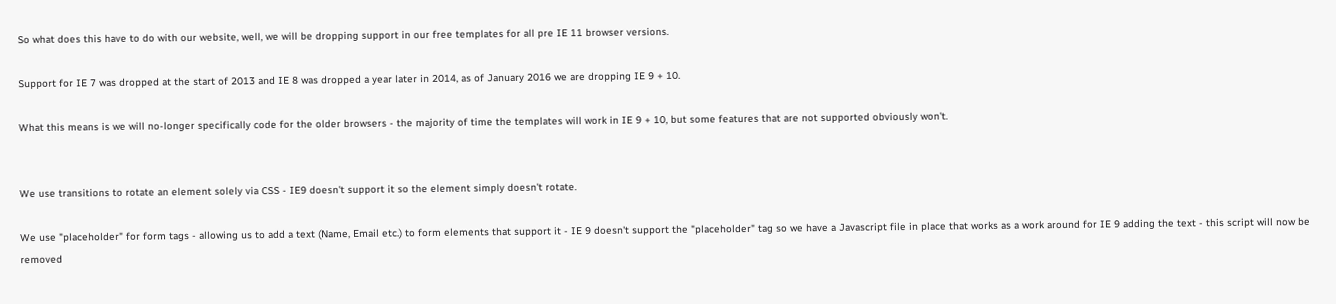So what does this have to do with our website, well, we will be dropping support in our free templates for all pre IE 11 browser versions.

Support for IE 7 was dropped at the start of 2013 and IE 8 was dropped a year later in 2014, as of January 2016 we are dropping IE 9 + 10.

What this means is we will no-longer specifically code for the older browsers - the majority of time the templates will work in IE 9 + 10, but some features that are not supported obviously won't.


We use transitions to rotate an element solely via CSS - IE9 doesn't support it so the element simply doesn't rotate.

We use "placeholder" for form tags - allowing us to add a text (Name, Email etc.) to form elements that support it - IE 9 doesn't support the "placeholder" tag so we have a Javascript file in place that works as a work around for IE 9 adding the text - this script will now be removed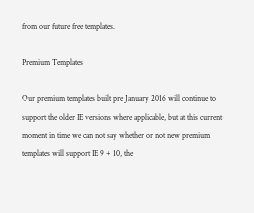from our future free templates.

Premium Templates

Our premium templates built pre January 2016 will continue to support the older IE versions where applicable, but at this current moment in time we can not say whether or not new premium templates will support IE 9 + 10, the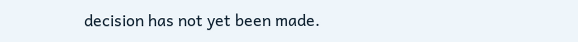decision has not yet been made.